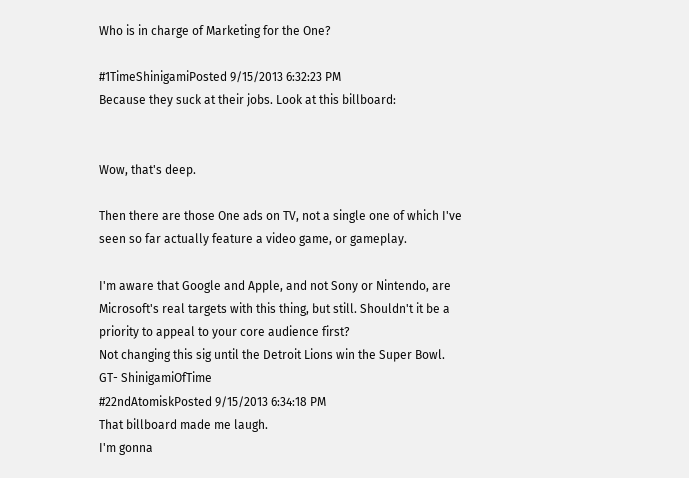Who is in charge of Marketing for the One?

#1TimeShinigamiPosted 9/15/2013 6:32:23 PM
Because they suck at their jobs. Look at this billboard:


Wow, that's deep.

Then there are those One ads on TV, not a single one of which I've seen so far actually feature a video game, or gameplay.

I'm aware that Google and Apple, and not Sony or Nintendo, are Microsoft's real targets with this thing, but still. Shouldn't it be a priority to appeal to your core audience first?
Not changing this sig until the Detroit Lions win the Super Bowl.
GT- ShinigamiOfTime
#22ndAtomiskPosted 9/15/2013 6:34:18 PM
That billboard made me laugh.
I'm gonna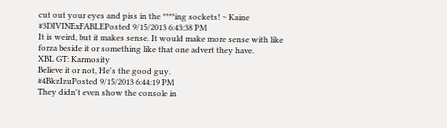cut out your eyes and piss in the ****ing sockets! ~ Kaine
#3DIVINExFABLEPosted 9/15/2013 6:43:38 PM
It is weird, but it makes sense. It would make more sense with like forza beside it or something like that one advert they have.
XBL GT: Karmosity
Believe it or not, He's the good guy.
#4BkzIzuPosted 9/15/2013 6:44:19 PM
They didn't even show the console in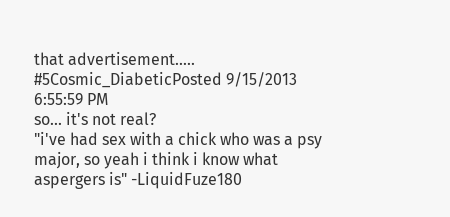that advertisement.....
#5Cosmic_DiabeticPosted 9/15/2013 6:55:59 PM
so... it's not real?
"i've had sex with a chick who was a psy major, so yeah i think i know what aspergers is" -LiquidFuze180